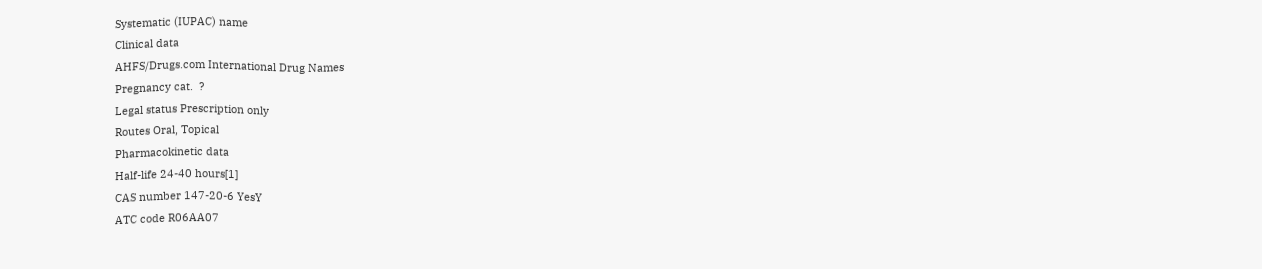Systematic (IUPAC) name
Clinical data
AHFS/Drugs.com International Drug Names
Pregnancy cat.  ?
Legal status Prescription only
Routes Oral, Topical
Pharmacokinetic data
Half-life 24-40 hours[1]
CAS number 147-20-6 YesY
ATC code R06AA07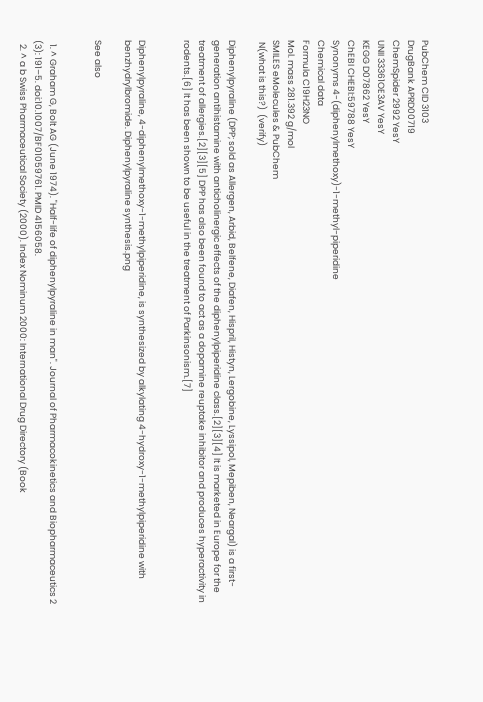PubChem CID 3103
DrugBank APRD00719
ChemSpider 2992 YesY
UNII 33361OE3AV YesY
KEGG D07862 YesY
ChEBI CHEBI:59788 YesY
Synonyms 4-(diphenylmethoxy)-1-methyl-piperidine
Chemical data
Formula C19H23NO
Mol. mass 281.392 g/mol
SMILES eMolecules & PubChem
 N(what is this?)  (verify)

Diphenylpyraline (DPP; sold as Allergen, Arbid, Belfene, Diafen, Hispril, Histyn, Lergobine, Lyssipol, Mepiben, Neargal) is a first-generation antihistamine with anticholinergic effects of the diphenylpiperidine class.[2][3][4] It is marketed in Europe for the treatment of allergies.[2][3][5] DPP has also been found to act as a dopamine reuptake inhibitor and produces hyperactivity in rodents.[6] It has been shown to be useful in the treatment of Parkinsonism.[7]


Diphenylpyraline, 4-diphenylmethoxy-1-methylpiperidine, is synthesized by alkylating 4-hydroxy-1-methylpiperidine with benzhydrylbromide. Diphenylpyraline synthesis.png

See also


  1. ^ Graham G, Bolt AG (June 1974). "Half-life of diphenylpyraline in man". Journal of Pharmacokinetics and Biopharmaceutics 2 (3): 191–5. doi:10.1007/BF01059761. PMID 4156058.
  2. ^ a b Swiss Pharmaceutical Society (2000). Index Nominum 2000: International Drug Directory (Book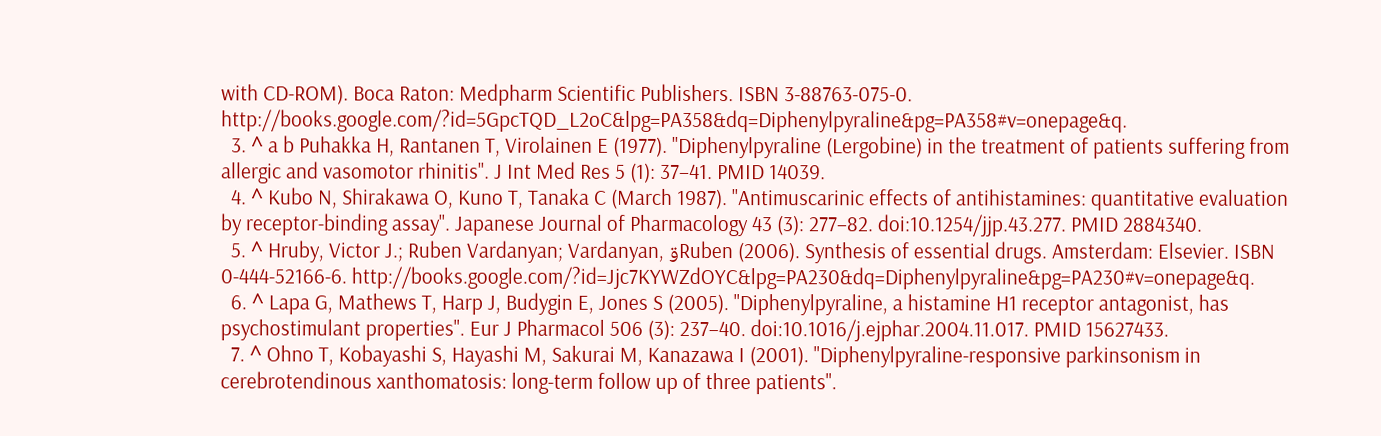with CD-ROM). Boca Raton: Medpharm Scientific Publishers. ISBN 3-88763-075-0. http://books.google.com/?id=5GpcTQD_L2oC&lpg=PA358&dq=Diphenylpyraline&pg=PA358#v=onepage&q.
  3. ^ a b Puhakka H, Rantanen T, Virolainen E (1977). "Diphenylpyraline (Lergobine) in the treatment of patients suffering from allergic and vasomotor rhinitis". J Int Med Res 5 (1): 37–41. PMID 14039.
  4. ^ Kubo N, Shirakawa O, Kuno T, Tanaka C (March 1987). "Antimuscarinic effects of antihistamines: quantitative evaluation by receptor-binding assay". Japanese Journal of Pharmacology 43 (3): 277–82. doi:10.1254/jjp.43.277. PMID 2884340.
  5. ^ Hruby, Victor J.; Ruben Vardanyan; Vardanyan, ۊRuben (2006). Synthesis of essential drugs. Amsterdam: Elsevier. ISBN 0-444-52166-6. http://books.google.com/?id=Jjc7KYWZdOYC&lpg=PA230&dq=Diphenylpyraline&pg=PA230#v=onepage&q.
  6. ^ Lapa G, Mathews T, Harp J, Budygin E, Jones S (2005). "Diphenylpyraline, a histamine H1 receptor antagonist, has psychostimulant properties". Eur J Pharmacol 506 (3): 237–40. doi:10.1016/j.ejphar.2004.11.017. PMID 15627433.
  7. ^ Ohno T, Kobayashi S, Hayashi M, Sakurai M, Kanazawa I (2001). "Diphenylpyraline-responsive parkinsonism in cerebrotendinous xanthomatosis: long-term follow up of three patients".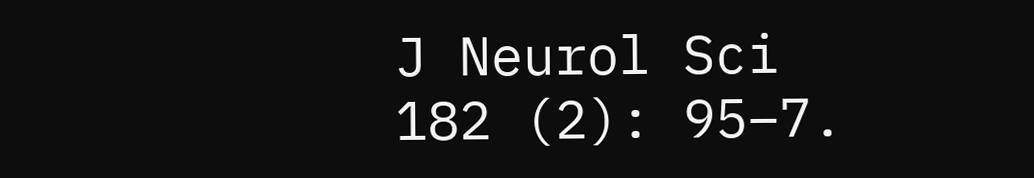J Neurol Sci 182 (2): 95–7.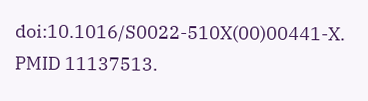doi:10.1016/S0022-510X(00)00441-X. PMID 11137513.